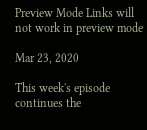Preview Mode Links will not work in preview mode

Mar 23, 2020

This week's episode continues the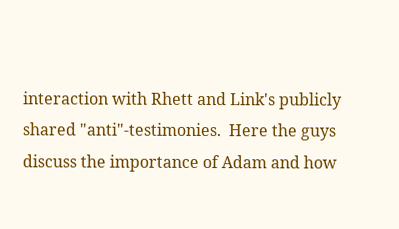interaction with Rhett and Link's publicly shared "anti"-testimonies.  Here the guys discuss the importance of Adam and how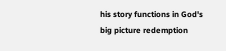his story functions in God's big picture redemption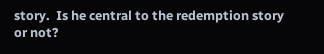story.  Is he central to the redemption story or not?